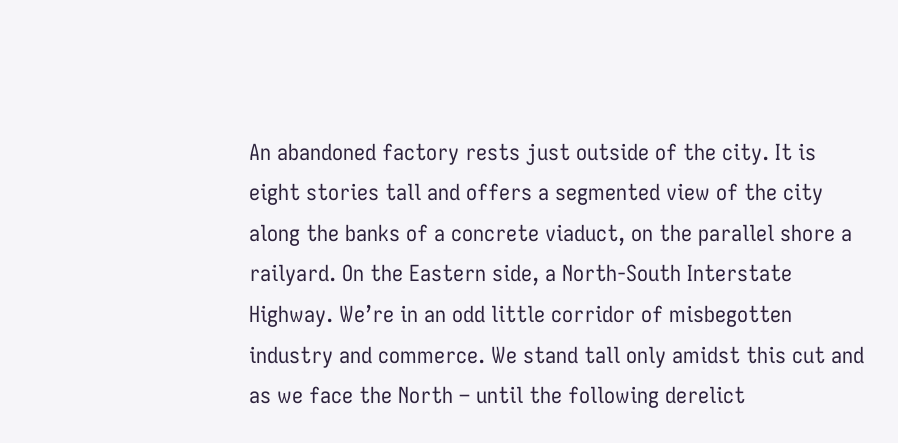An abandoned factory rests just outside of the city. It is eight stories tall and offers a segmented view of the city along the banks of a concrete viaduct, on the parallel shore a railyard. On the Eastern side, a North-South Interstate Highway. We’re in an odd little corridor of misbegotten industry and commerce. We stand tall only amidst this cut and as we face the North – until the following derelict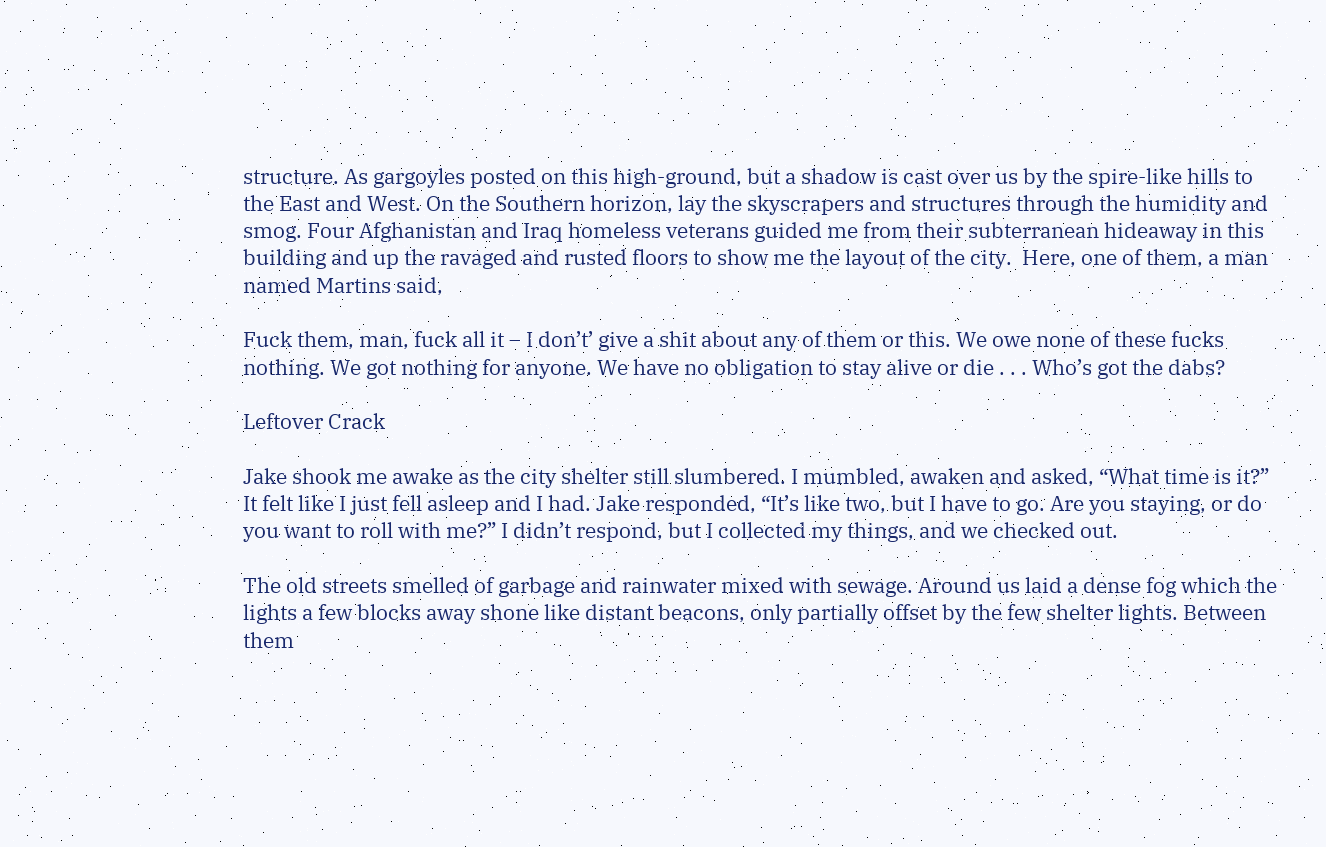structure. As gargoyles posted on this high-ground, but a shadow is cast over us by the spire-like hills to the East and West. On the Southern horizon, lay the skyscrapers and structures through the humidity and smog. Four Afghanistan and Iraq homeless veterans guided me from their subterranean hideaway in this building and up the ravaged and rusted floors to show me the layout of the city.  Here, one of them, a man named Martins said,

Fuck them, man, fuck all it – I don’t’ give a shit about any of them or this. We owe none of these fucks nothing. We got nothing for anyone. We have no obligation to stay alive or die . . . Who’s got the dabs?

Leftover Crack

Jake shook me awake as the city shelter still slumbered. I mumbled, awaken and asked, “What time is it?” It felt like I just fell asleep and I had. Jake responded, “It’s like two, but I have to go. Are you staying, or do you want to roll with me?” I didn’t respond, but I collected my things, and we checked out.

The old streets smelled of garbage and rainwater mixed with sewage. Around us laid a dense fog which the lights a few blocks away shone like distant beacons, only partially offset by the few shelter lights. Between them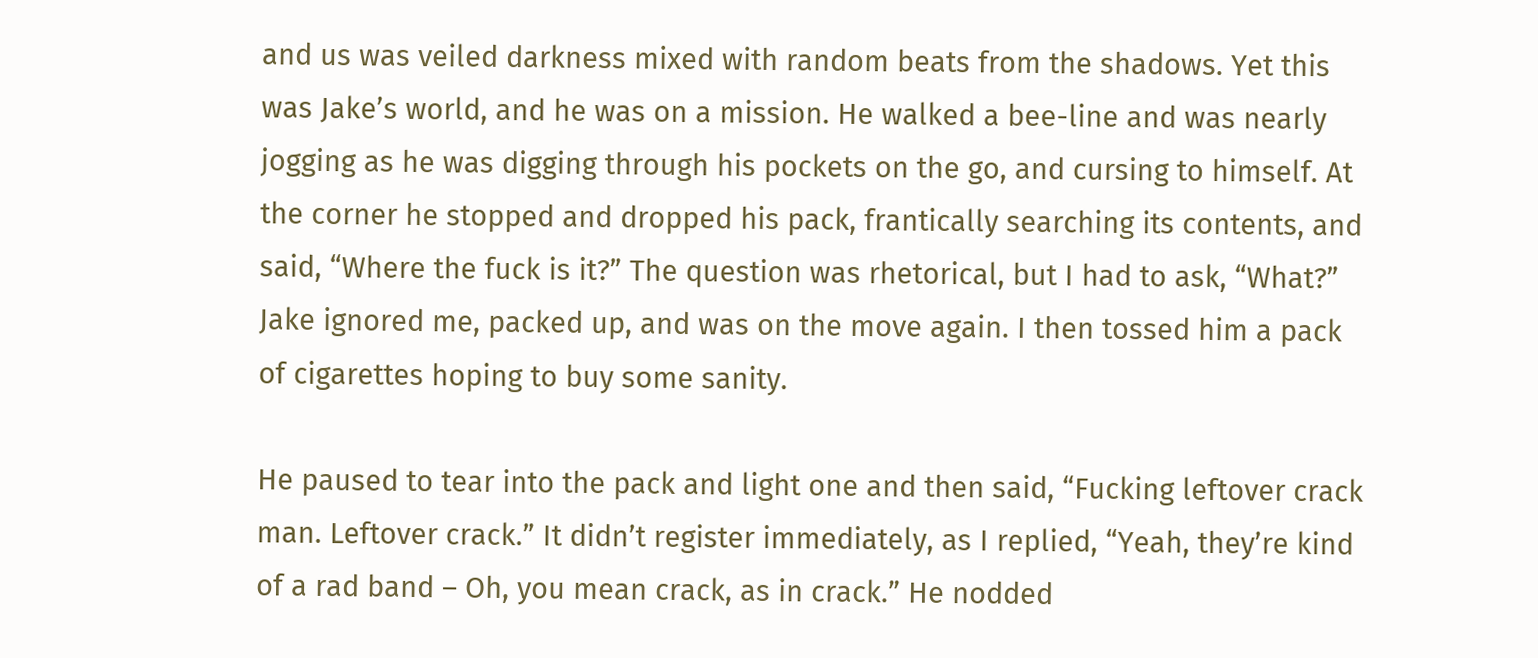and us was veiled darkness mixed with random beats from the shadows. Yet this was Jake’s world, and he was on a mission. He walked a bee-line and was nearly jogging as he was digging through his pockets on the go, and cursing to himself. At the corner he stopped and dropped his pack, frantically searching its contents, and said, “Where the fuck is it?” The question was rhetorical, but I had to ask, “What?” Jake ignored me, packed up, and was on the move again. I then tossed him a pack of cigarettes hoping to buy some sanity.

He paused to tear into the pack and light one and then said, “Fucking leftover crack man. Leftover crack.” It didn’t register immediately, as I replied, “Yeah, they’re kind of a rad band – Oh, you mean crack, as in crack.” He nodded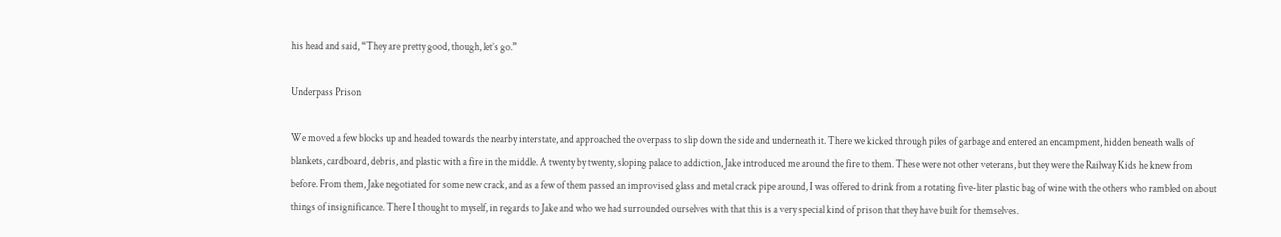his head and said, “They are pretty good, though, let’s go.”

Underpass Prison

We moved a few blocks up and headed towards the nearby interstate, and approached the overpass to slip down the side and underneath it. There we kicked through piles of garbage and entered an encampment, hidden beneath walls of blankets, cardboard, debris, and plastic with a fire in the middle. A twenty by twenty, sloping palace to addiction, Jake introduced me around the fire to them. These were not other veterans, but they were the Railway Kids he knew from before. From them, Jake negotiated for some new crack, and as a few of them passed an improvised glass and metal crack pipe around, I was offered to drink from a rotating five-liter plastic bag of wine with the others who rambled on about things of insignificance. There I thought to myself, in regards to Jake and who we had surrounded ourselves with that this is a very special kind of prison that they have built for themselves.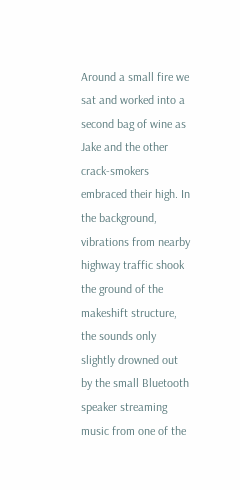Around a small fire we sat and worked into a second bag of wine as Jake and the other crack-smokers embraced their high. In the background, vibrations from nearby highway traffic shook the ground of the makeshift structure, the sounds only slightly drowned out by the small Bluetooth speaker streaming music from one of the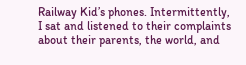Railway Kid’s phones. Intermittently, I sat and listened to their complaints about their parents, the world, and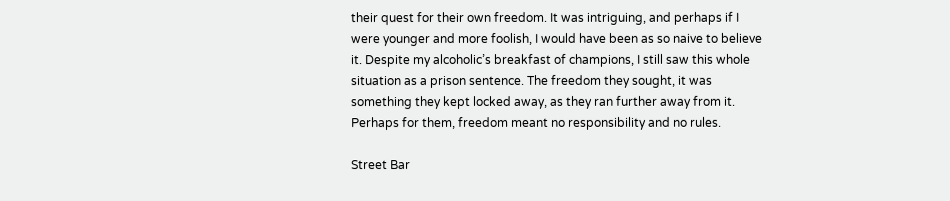their quest for their own freedom. It was intriguing, and perhaps if I were younger and more foolish, I would have been as so naive to believe it. Despite my alcoholic’s breakfast of champions, I still saw this whole situation as a prison sentence. The freedom they sought, it was something they kept locked away, as they ran further away from it. Perhaps for them, freedom meant no responsibility and no rules.

Street Bar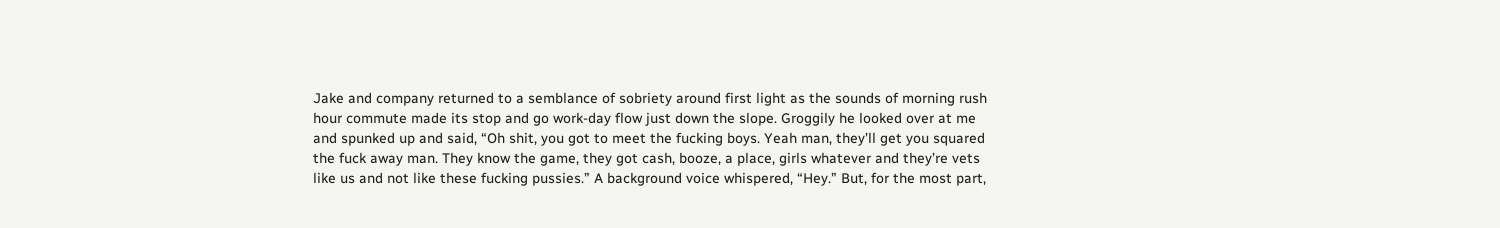Jake and company returned to a semblance of sobriety around first light as the sounds of morning rush hour commute made its stop and go work-day flow just down the slope. Groggily he looked over at me and spunked up and said, “Oh shit, you got to meet the fucking boys. Yeah man, they’ll get you squared the fuck away man. They know the game, they got cash, booze, a place, girls whatever and they’re vets like us and not like these fucking pussies.” A background voice whispered, “Hey.” But, for the most part,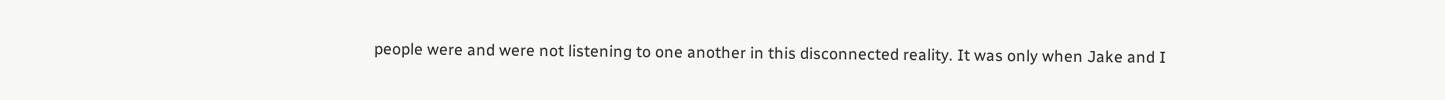people were and were not listening to one another in this disconnected reality. It was only when Jake and I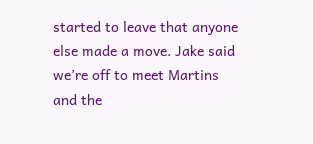started to leave that anyone else made a move. Jake said we’re off to meet Martins and the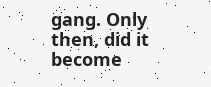gang. Only then, did it become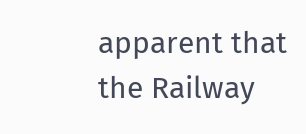apparent that the Railway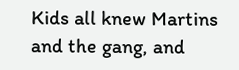Kids all knew Martins and the gang, and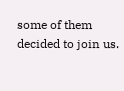some of them decided to join us.